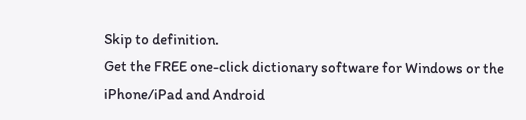Skip to definition.
Get the FREE one-click dictionary software for Windows or the iPhone/iPad and Android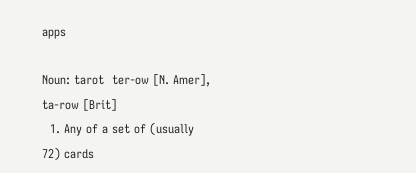apps

Noun: tarot  ter-ow [N. Amer], ta-row [Brit]
  1. Any of a set of (usually 72) cards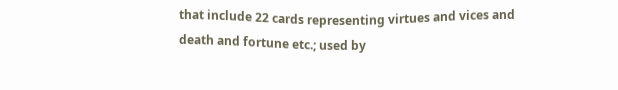that include 22 cards representing virtues and vices and death and fortune etc.; used by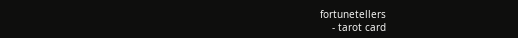fortunetellers
    - tarot card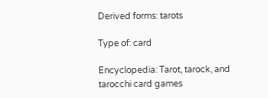Derived forms: tarots

Type of: card

Encyclopedia: Tarot, tarock, and tarocchi card games